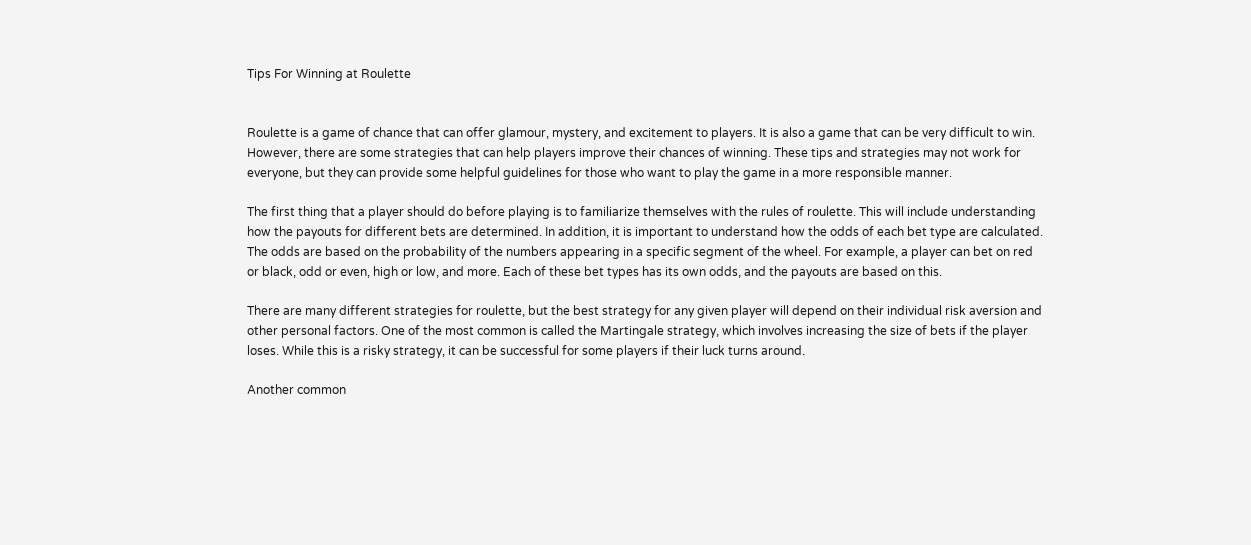Tips For Winning at Roulette


Roulette is a game of chance that can offer glamour, mystery, and excitement to players. It is also a game that can be very difficult to win. However, there are some strategies that can help players improve their chances of winning. These tips and strategies may not work for everyone, but they can provide some helpful guidelines for those who want to play the game in a more responsible manner.

The first thing that a player should do before playing is to familiarize themselves with the rules of roulette. This will include understanding how the payouts for different bets are determined. In addition, it is important to understand how the odds of each bet type are calculated. The odds are based on the probability of the numbers appearing in a specific segment of the wheel. For example, a player can bet on red or black, odd or even, high or low, and more. Each of these bet types has its own odds, and the payouts are based on this.

There are many different strategies for roulette, but the best strategy for any given player will depend on their individual risk aversion and other personal factors. One of the most common is called the Martingale strategy, which involves increasing the size of bets if the player loses. While this is a risky strategy, it can be successful for some players if their luck turns around.

Another common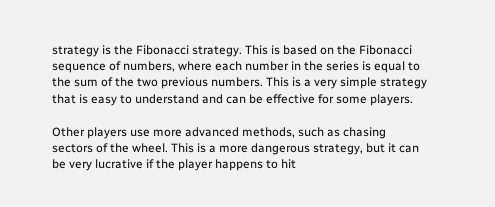strategy is the Fibonacci strategy. This is based on the Fibonacci sequence of numbers, where each number in the series is equal to the sum of the two previous numbers. This is a very simple strategy that is easy to understand and can be effective for some players.

Other players use more advanced methods, such as chasing sectors of the wheel. This is a more dangerous strategy, but it can be very lucrative if the player happens to hit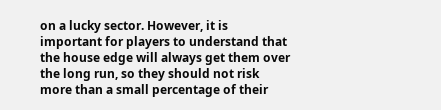on a lucky sector. However, it is important for players to understand that the house edge will always get them over the long run, so they should not risk more than a small percentage of their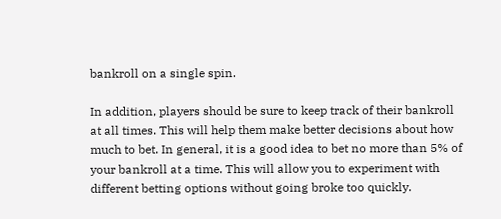bankroll on a single spin.

In addition, players should be sure to keep track of their bankroll at all times. This will help them make better decisions about how much to bet. In general, it is a good idea to bet no more than 5% of your bankroll at a time. This will allow you to experiment with different betting options without going broke too quickly.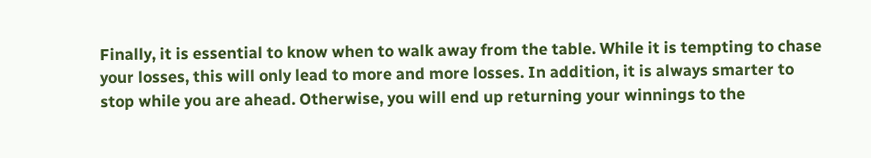Finally, it is essential to know when to walk away from the table. While it is tempting to chase your losses, this will only lead to more and more losses. In addition, it is always smarter to stop while you are ahead. Otherwise, you will end up returning your winnings to the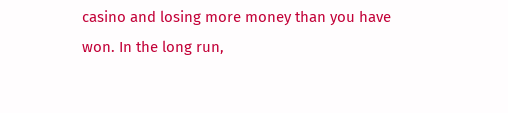casino and losing more money than you have won. In the long run,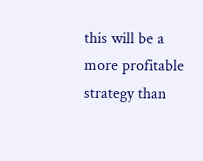this will be a more profitable strategy than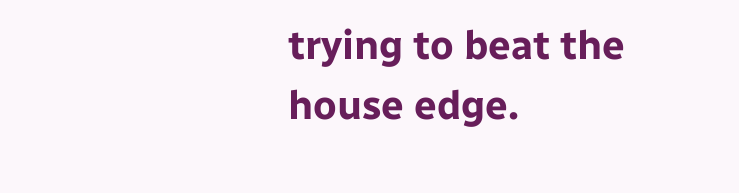trying to beat the house edge.